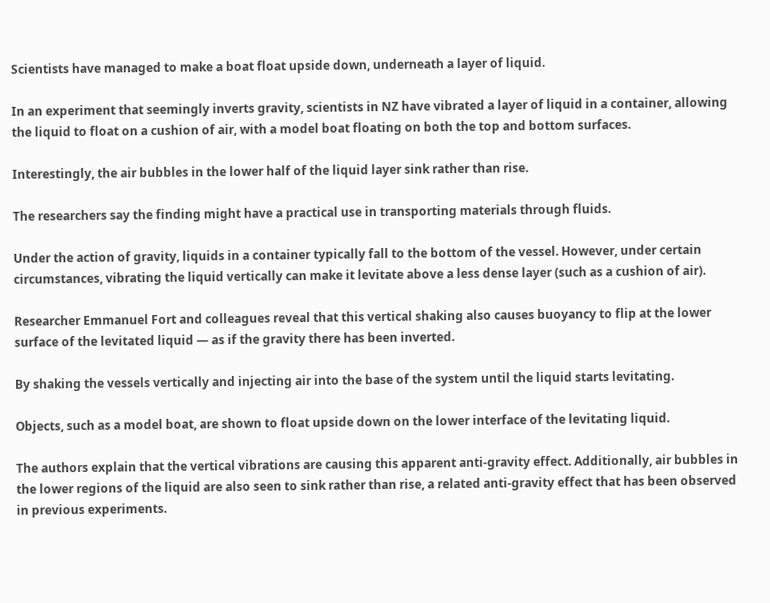Scientists have managed to make a boat float upside down, underneath a layer of liquid.

In an experiment that seemingly inverts gravity, scientists in NZ have vibrated a layer of liquid in a container, allowing the liquid to float on a cushion of air, with a model boat floating on both the top and bottom surfaces.

Interestingly, the air bubbles in the lower half of the liquid layer sink rather than rise.

The researchers say the finding might have a practical use in transporting materials through fluids.

Under the action of gravity, liquids in a container typically fall to the bottom of the vessel. However, under certain circumstances, vibrating the liquid vertically can make it levitate above a less dense layer (such as a cushion of air).

Researcher Emmanuel Fort and colleagues reveal that this vertical shaking also causes buoyancy to flip at the lower surface of the levitated liquid — as if the gravity there has been inverted.

By shaking the vessels vertically and injecting air into the base of the system until the liquid starts levitating.

Objects, such as a model boat, are shown to float upside down on the lower interface of the levitating liquid.

The authors explain that the vertical vibrations are causing this apparent anti-gravity effect. Additionally, air bubbles in the lower regions of the liquid are also seen to sink rather than rise, a related anti-gravity effect that has been observed in previous experiments.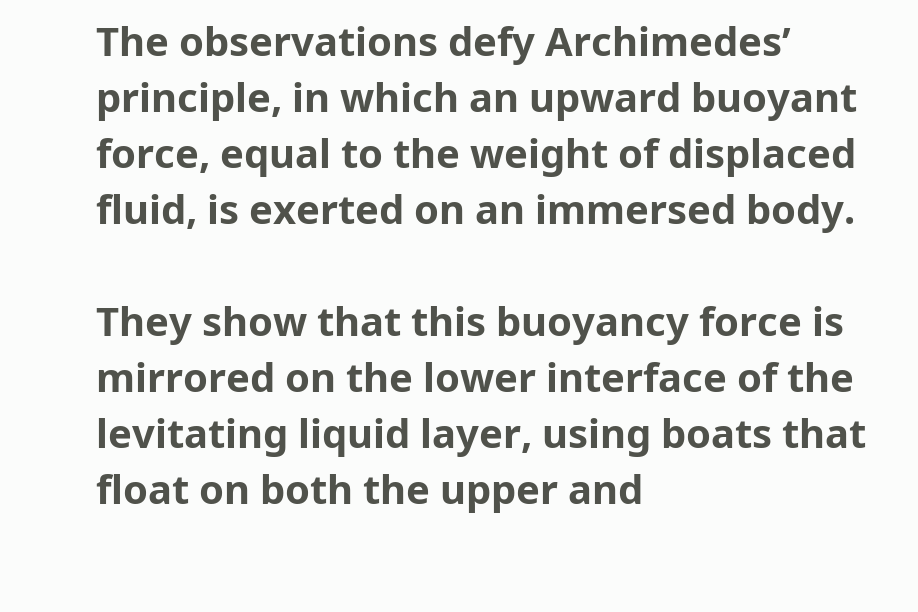The observations defy Archimedes’ principle, in which an upward buoyant force, equal to the weight of displaced fluid, is exerted on an immersed body.

They show that this buoyancy force is mirrored on the lower interface of the levitating liquid layer, using boats that float on both the upper and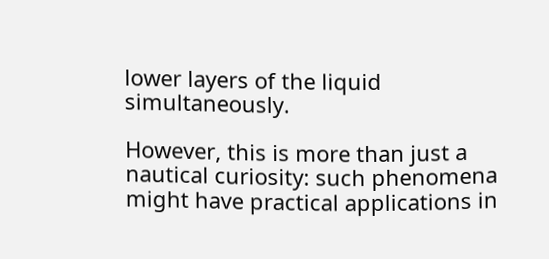lower layers of the liquid simultaneously.

However, this is more than just a nautical curiosity: such phenomena might have practical applications in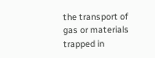the transport of gas or materials trapped in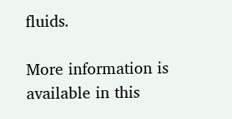fluids.

More information is available in this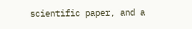scientific paper, and a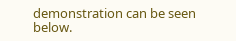demonstration can be seen below.